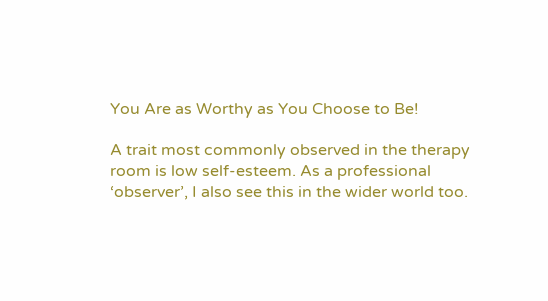You Are as Worthy as You Choose to Be!

A trait most commonly observed in the therapy room is low self-esteem. As a professional ‘observer’, I also see this in the wider world too.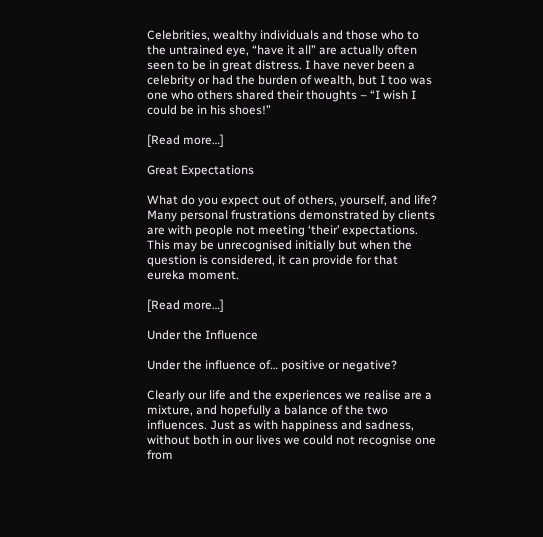Celebrities, wealthy individuals and those who to the untrained eye, “have it all” are actually often seen to be in great distress. I have never been a celebrity or had the burden of wealth, but I too was one who others shared their thoughts – “I wish I could be in his shoes!”

[Read more…]

Great Expectations

What do you expect out of others, yourself, and life? Many personal frustrations demonstrated by clients are with people not meeting ‘their’ expectations. This may be unrecognised initially but when the question is considered, it can provide for that eureka moment.

[Read more…]

Under the Influence

Under the influence of… positive or negative?

Clearly our life and the experiences we realise are a mixture, and hopefully a balance of the two influences. Just as with happiness and sadness, without both in our lives we could not recognise one from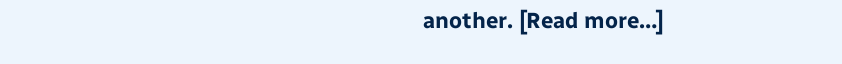another. [Read more…]